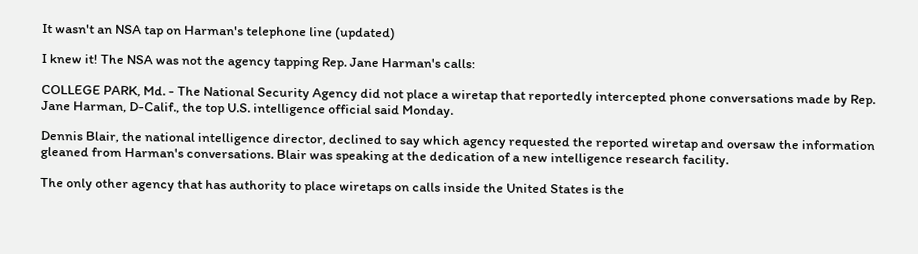It wasn't an NSA tap on Harman's telephone line (updated)

I knew it! The NSA was not the agency tapping Rep. Jane Harman's calls:

COLLEGE PARK, Md. - The National Security Agency did not place a wiretap that reportedly intercepted phone conversations made by Rep. Jane Harman, D-Calif., the top U.S. intelligence official said Monday.

Dennis Blair, the national intelligence director, declined to say which agency requested the reported wiretap and oversaw the information gleaned from Harman's conversations. Blair was speaking at the dedication of a new intelligence research facility.

The only other agency that has authority to place wiretaps on calls inside the United States is the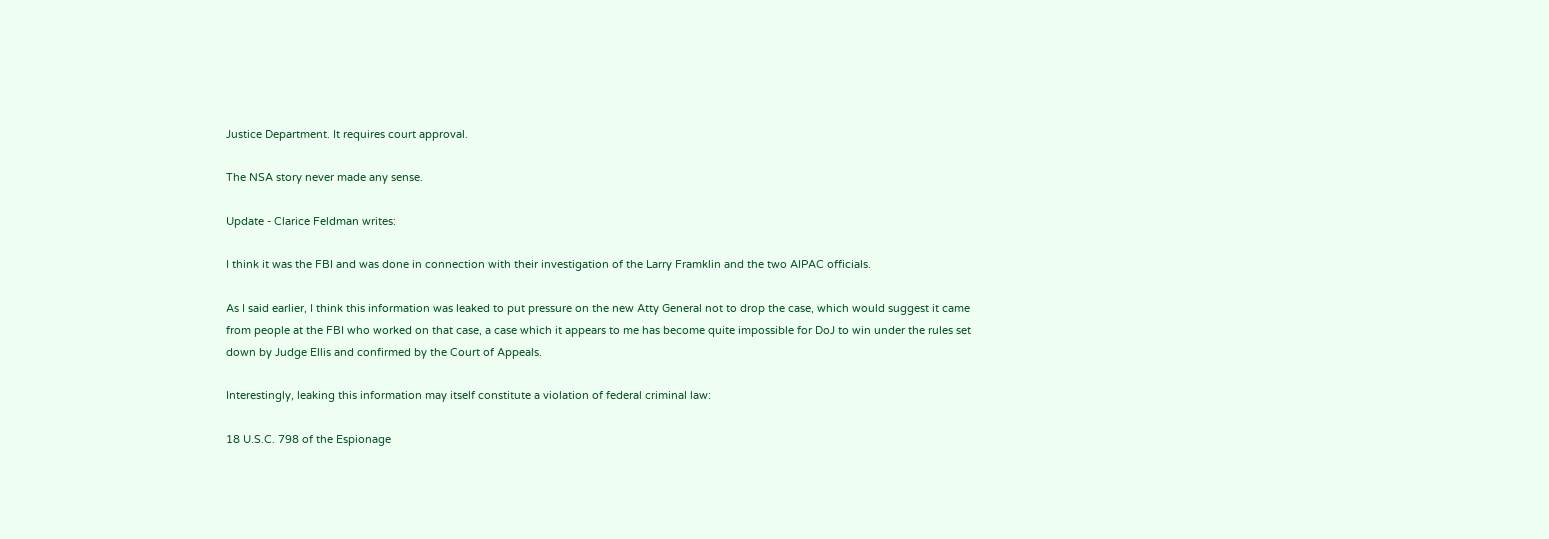Justice Department. It requires court approval.

The NSA story never made any sense.

Update - Clarice Feldman writes:

I think it was the FBI and was done in connection with their investigation of the Larry Framklin and the two AIPAC officials.

As I said earlier, I think this information was leaked to put pressure on the new Atty General not to drop the case, which would suggest it came from people at the FBI who worked on that case, a case which it appears to me has become quite impossible for DoJ to win under the rules set down by Judge Ellis and confirmed by the Court of Appeals.

Interestingly, leaking this information may itself constitute a violation of federal criminal law:

18 U.S.C. 798 of the Espionage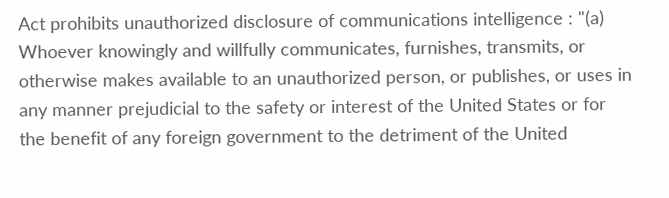Act prohibits unauthorized disclosure of communications intelligence : "(a) Whoever knowingly and willfully communicates, furnishes, transmits, or otherwise makes available to an unauthorized person, or publishes, or uses in any manner prejudicial to the safety or interest of the United States or for the benefit of any foreign government to the detriment of the United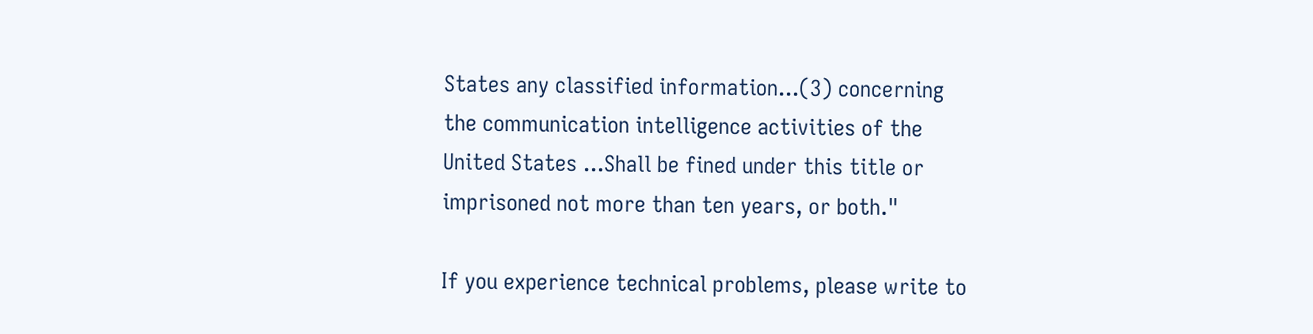States any classified information...(3) concerning the communication intelligence activities of the United States ...Shall be fined under this title or imprisoned not more than ten years, or both."

If you experience technical problems, please write to